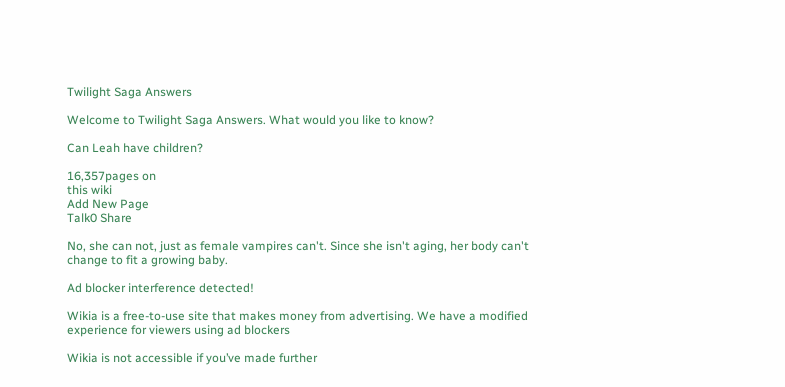Twilight Saga Answers

Welcome to Twilight Saga Answers. What would you like to know?

Can Leah have children?

16,357pages on
this wiki
Add New Page
Talk0 Share

No, she can not, just as female vampires can't. Since she isn't aging, her body can't change to fit a growing baby.

Ad blocker interference detected!

Wikia is a free-to-use site that makes money from advertising. We have a modified experience for viewers using ad blockers

Wikia is not accessible if you’ve made further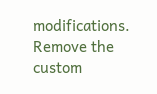modifications. Remove the custom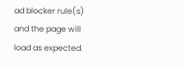ad blocker rule(s) and the page will load as expected.